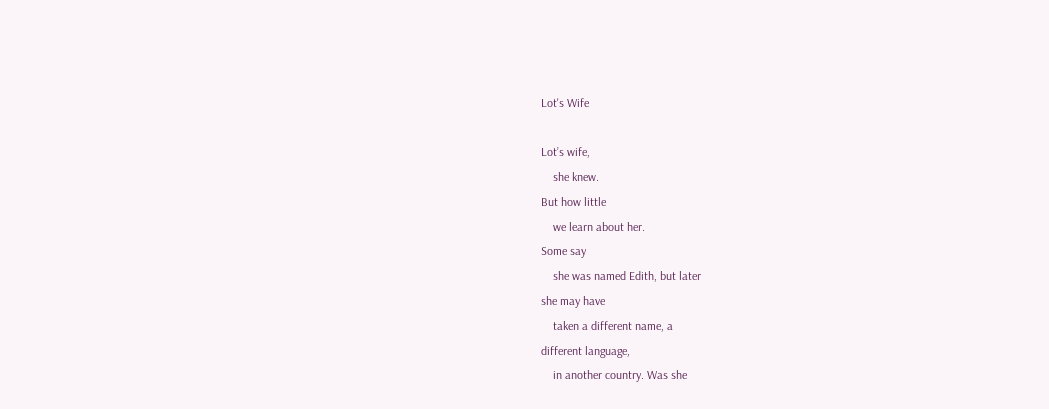Lot's Wife

Lot’s wife,
    she knew.
But how little
    we learn about her.
Some say
    she was named Edith, but later
she may have
    taken a different name, a
different language,
    in another country. Was she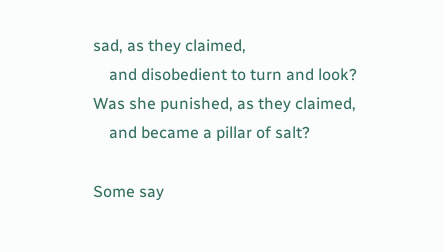sad, as they claimed,
    and disobedient to turn and look?
Was she punished, as they claimed,
    and became a pillar of salt?

Some say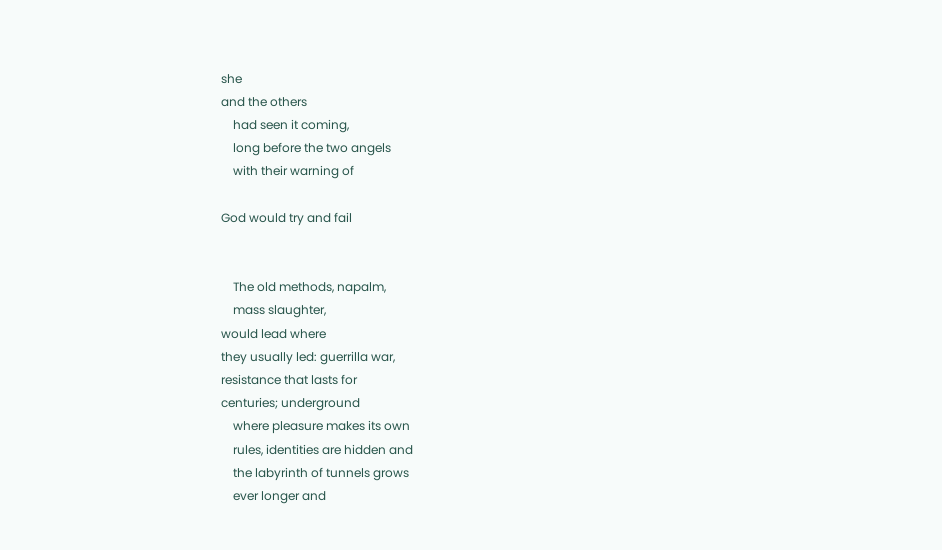she
and the others
    had seen it coming,
    long before the two angels
    with their warning of

God would try and fail


    The old methods, napalm,
    mass slaughter,
would lead where
they usually led: guerrilla war,
resistance that lasts for
centuries; underground
    where pleasure makes its own
    rules, identities are hidden and
    the labyrinth of tunnels grows
    ever longer and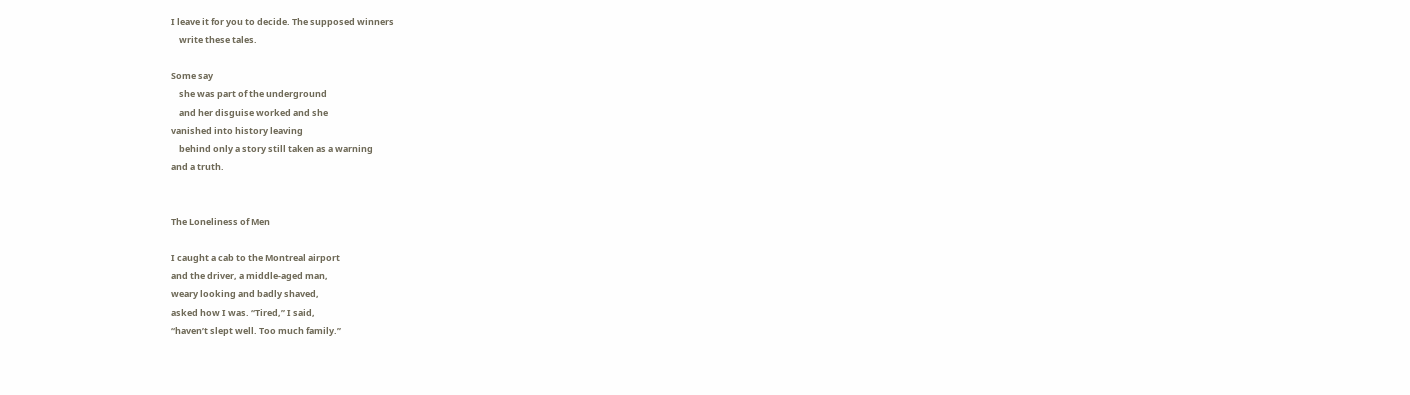I leave it for you to decide. The supposed winners
    write these tales.

Some say
    she was part of the underground
    and her disguise worked and she
vanished into history leaving
    behind only a story still taken as a warning
and a truth.


The Loneliness of Men

I caught a cab to the Montreal airport
and the driver, a middle-aged man,
weary looking and badly shaved,
asked how I was. “Tired,” I said,
“haven’t slept well. Too much family.”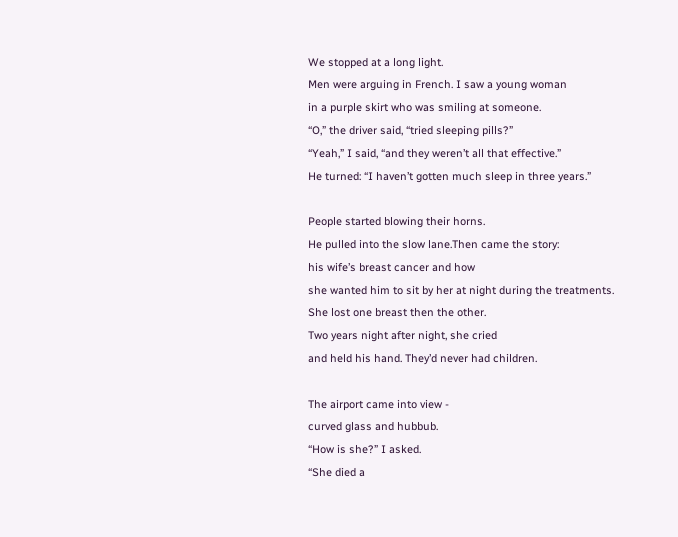We stopped at a long light.
Men were arguing in French. I saw a young woman
in a purple skirt who was smiling at someone.
“O,” the driver said, “tried sleeping pills?”
“Yeah,” I said, “and they weren’t all that effective.”
He turned: “I haven’t gotten much sleep in three years.”

People started blowing their horns.
He pulled into the slow lane.Then came the story:
his wife’s breast cancer and how
she wanted him to sit by her at night during the treatments.
She lost one breast then the other.
Two years night after night, she cried
and held his hand. They’d never had children.

The airport came into view -
curved glass and hubbub.
“How is she?” I asked.
“She died a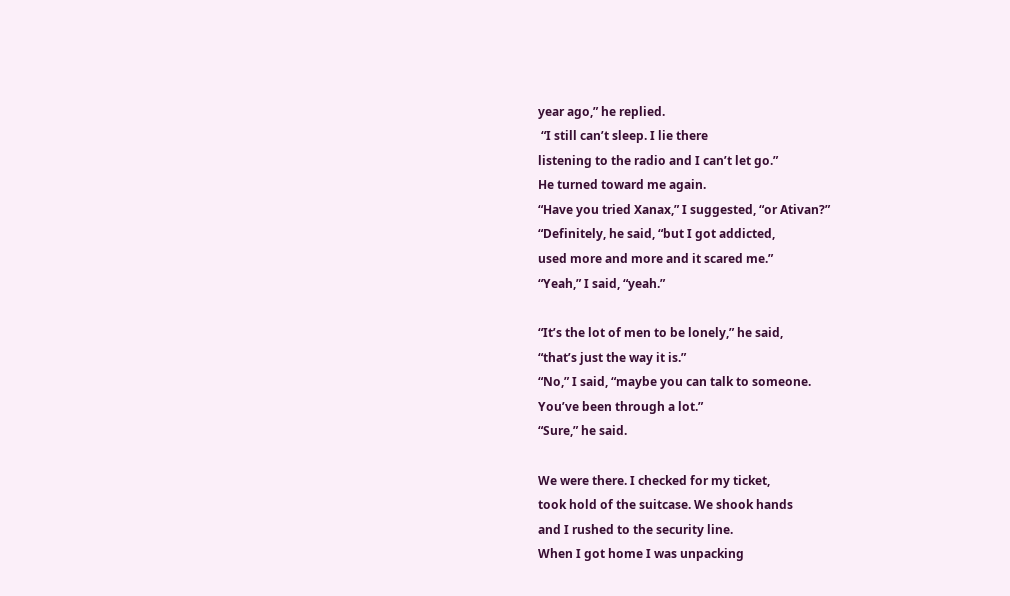year ago,” he replied.
 “I still can’t sleep. I lie there
listening to the radio and I can’t let go.”
He turned toward me again.
“Have you tried Xanax,” I suggested, “or Ativan?”
“Definitely, he said, “but I got addicted,
used more and more and it scared me.”
“Yeah,” I said, “yeah.”

“It’s the lot of men to be lonely,” he said,
“that’s just the way it is.”
“No,” I said, “maybe you can talk to someone.
You’ve been through a lot.”
“Sure,” he said.

We were there. I checked for my ticket,
took hold of the suitcase. We shook hands
and I rushed to the security line.
When I got home I was unpacking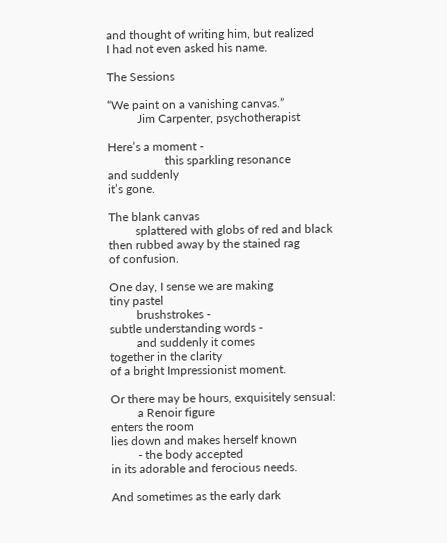and thought of writing him, but realized
I had not even asked his name.

The Sessions

“We paint on a vanishing canvas.”
          Jim Carpenter, psychotherapist

Here’s a moment -
                   this sparkling resonance
and suddenly
it’s gone.

The blank canvas
         splattered with globs of red and black
then rubbed away by the stained rag
of confusion.

One day, I sense we are making
tiny pastel
         brushstrokes -
subtle understanding words -
         and suddenly it comes
together in the clarity
of a bright Impressionist moment.

Or there may be hours, exquisitely sensual:
         a Renoir figure
enters the room
lies down and makes herself known
         - the body accepted
in its adorable and ferocious needs.

And sometimes as the early dark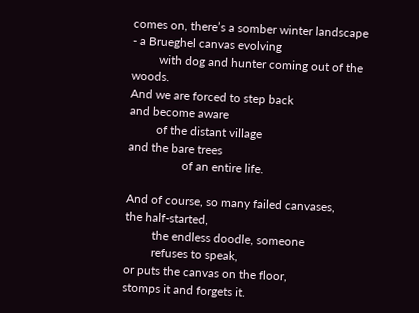comes on, there’s a somber winter landscape
- a Brueghel canvas evolving
         with dog and hunter coming out of the woods.
And we are forced to step back
and become aware
         of the distant village
and the bare trees
                  of an entire life.

And of course, so many failed canvases,
the half-started,
         the endless doodle, someone
         refuses to speak,
or puts the canvas on the floor,
stomps it and forgets it.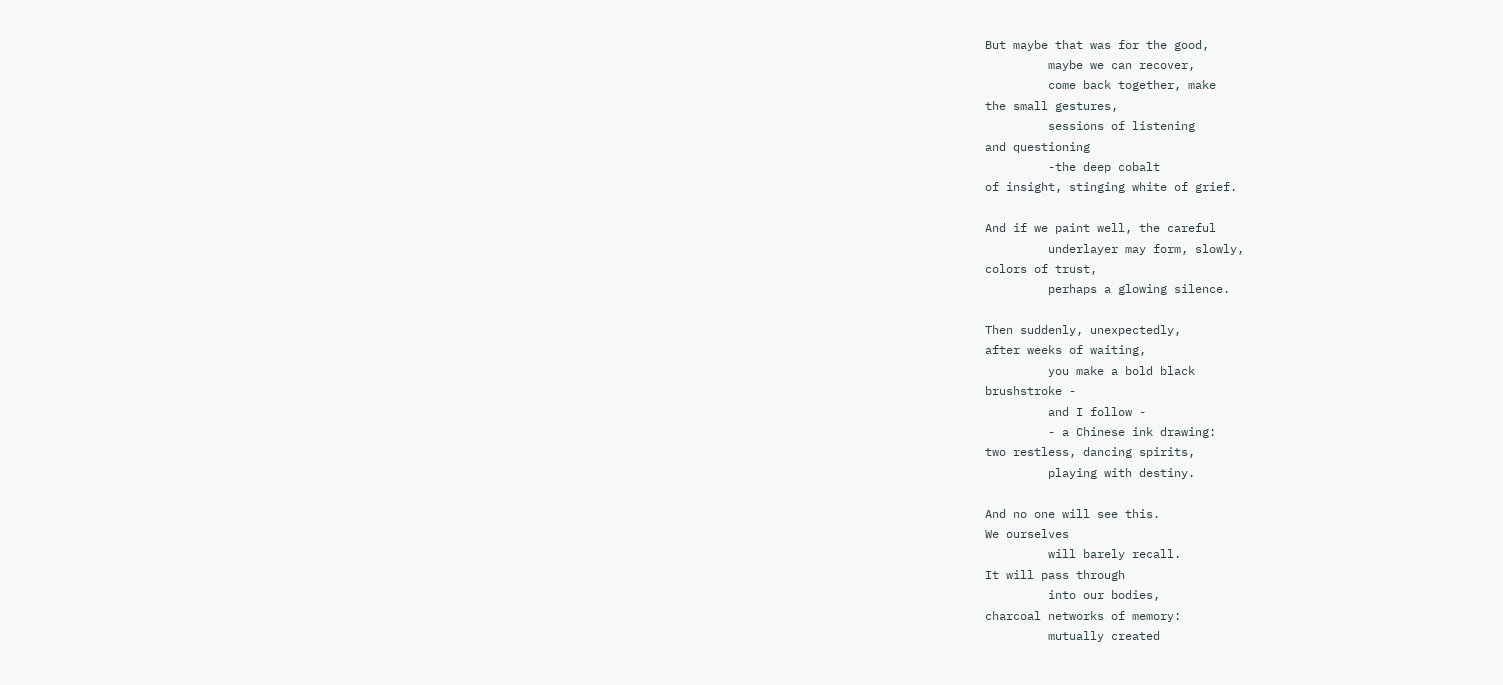But maybe that was for the good,
         maybe we can recover,
         come back together, make
the small gestures,
         sessions of listening
and questioning
         -the deep cobalt
of insight, stinging white of grief.

And if we paint well, the careful
         underlayer may form, slowly,
colors of trust,
         perhaps a glowing silence.

Then suddenly, unexpectedly,
after weeks of waiting,
         you make a bold black
brushstroke -
         and I follow -
         - a Chinese ink drawing:
two restless, dancing spirits,
         playing with destiny.

And no one will see this.
We ourselves
         will barely recall.
It will pass through
         into our bodies,
charcoal networks of memory:
         mutually created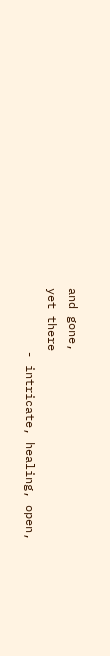and gone,
yet there
         - intricate, healing, open,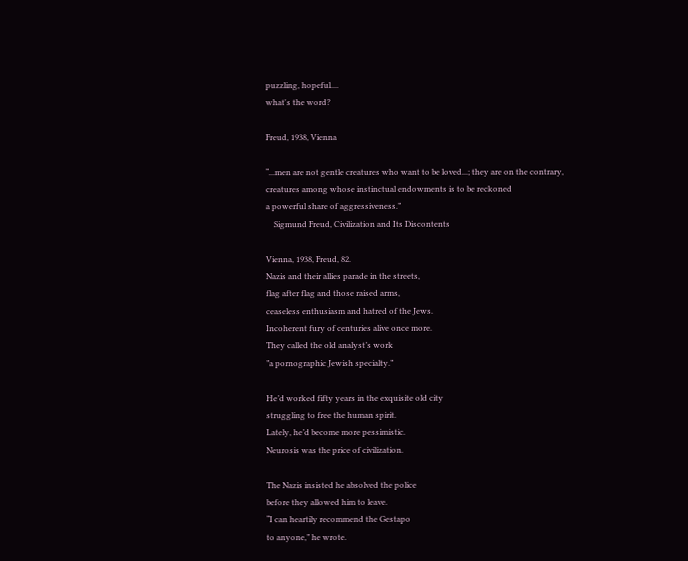puzzling, hopeful....
what's the word?

Freud, 1938, Vienna

“...men are not gentle creatures who want to be loved...; they are on the contrary,
creatures among whose instinctual endowments is to be reckoned
a powerful share of aggressiveness.”
    Sigmund Freud, Civilization and Its Discontents

Vienna, 1938, Freud, 82.
Nazis and their allies parade in the streets,
flag after flag and those raised arms,
ceaseless enthusiasm and hatred of the Jews.
Incoherent fury of centuries alive once more.
They called the old analyst’s work
”a pornographic Jewish specialty.”

He’d worked fifty years in the exquisite old city
struggling to free the human spirit.
Lately, he’d become more pessimistic.
Neurosis was the price of civilization.

The Nazis insisted he absolved the police
before they allowed him to leave.
“I can heartily recommend the Gestapo
to anyone,” he wrote.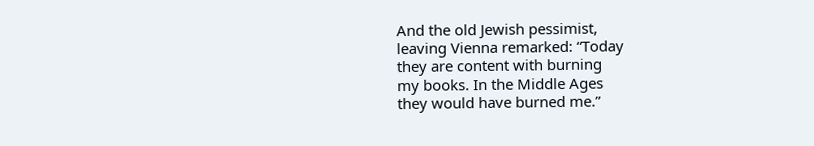And the old Jewish pessimist,
leaving Vienna remarked: “Today
they are content with burning
my books. In the Middle Ages
they would have burned me.”